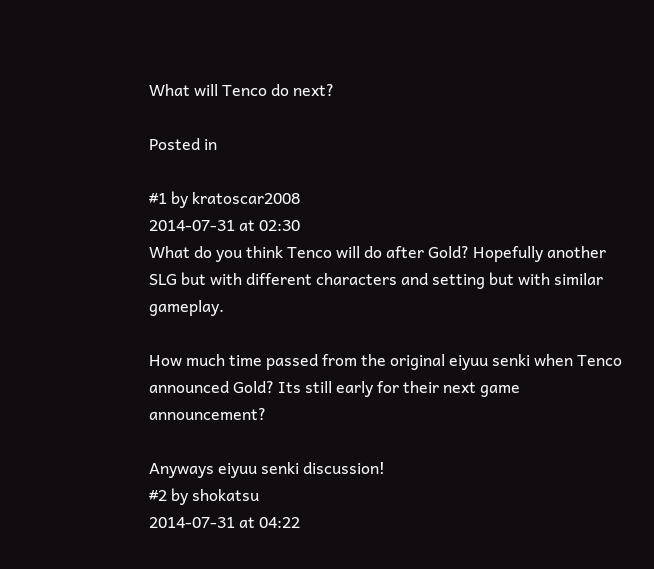What will Tenco do next?

Posted in

#1 by kratoscar2008
2014-07-31 at 02:30
What do you think Tenco will do after Gold? Hopefully another SLG but with different characters and setting but with similar gameplay.

How much time passed from the original eiyuu senki when Tenco announced Gold? Its still early for their next game announcement?

Anyways eiyuu senki discussion!
#2 by shokatsu
2014-07-31 at 04:22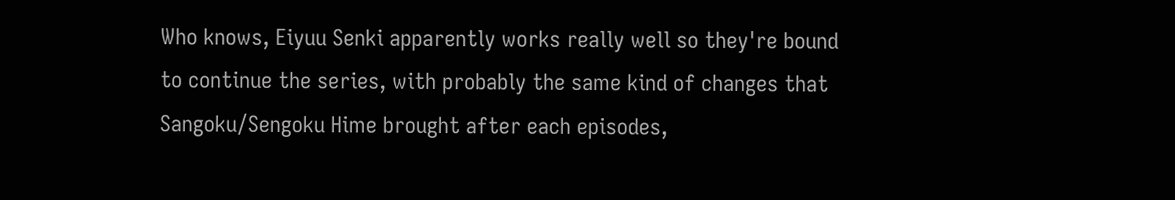Who knows, Eiyuu Senki apparently works really well so they're bound to continue the series, with probably the same kind of changes that Sangoku/Sengoku Hime brought after each episodes,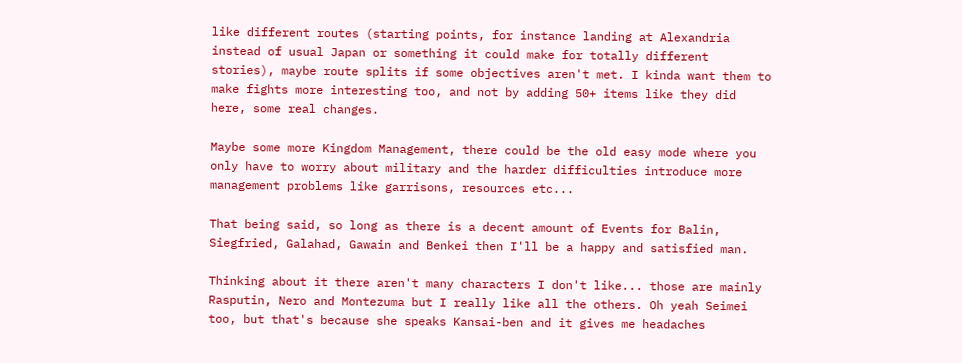like different routes (starting points, for instance landing at Alexandria instead of usual Japan or something it could make for totally different stories), maybe route splits if some objectives aren't met. I kinda want them to make fights more interesting too, and not by adding 50+ items like they did here, some real changes.

Maybe some more Kingdom Management, there could be the old easy mode where you only have to worry about military and the harder difficulties introduce more management problems like garrisons, resources etc...

That being said, so long as there is a decent amount of Events for Balin, Siegfried, Galahad, Gawain and Benkei then I'll be a happy and satisfied man.

Thinking about it there aren't many characters I don't like... those are mainly Rasputin, Nero and Montezuma but I really like all the others. Oh yeah Seimei too, but that's because she speaks Kansai-ben and it gives me headaches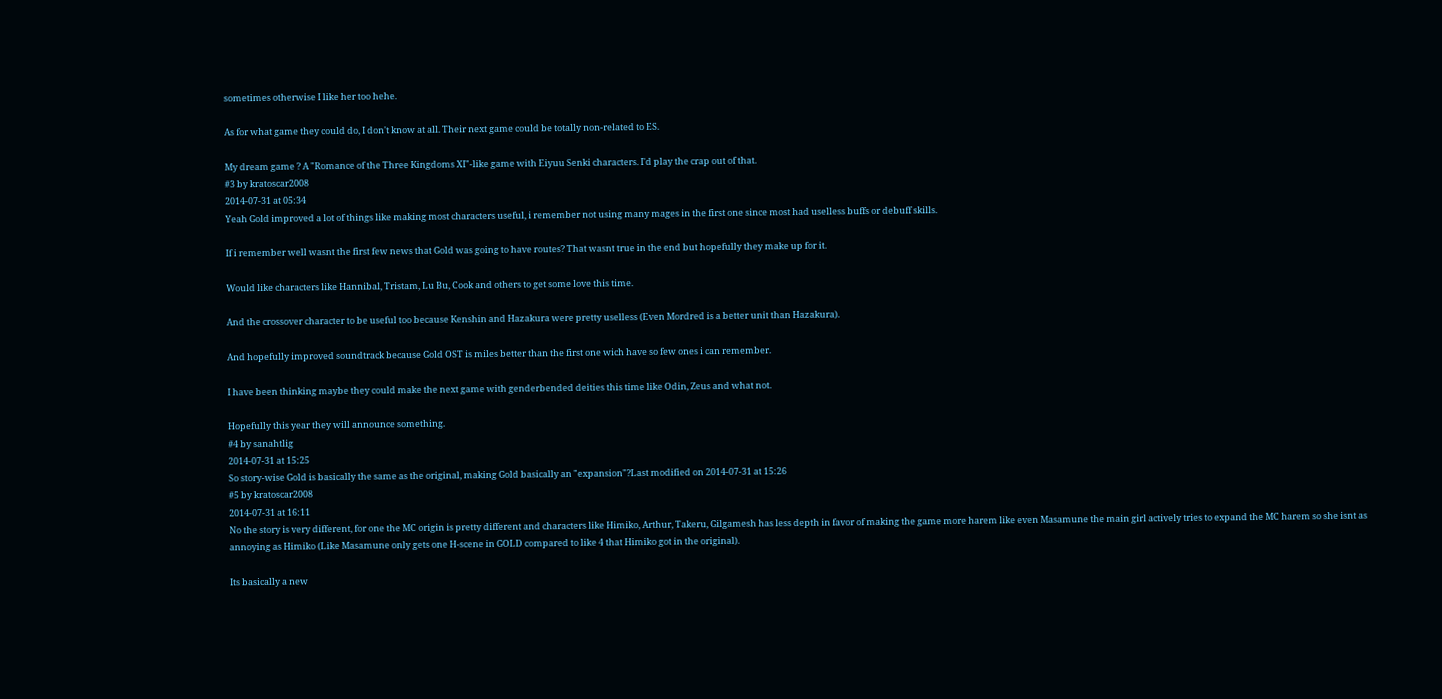sometimes otherwise I like her too hehe.

As for what game they could do, I don't know at all. Their next game could be totally non-related to ES.

My dream game ? A "Romance of the Three Kingdoms XI"-like game with Eiyuu Senki characters. I'd play the crap out of that.
#3 by kratoscar2008
2014-07-31 at 05:34
Yeah Gold improved a lot of things like making most characters useful, i remember not using many mages in the first one since most had uselless buffs or debuff skills.

If i remember well wasnt the first few news that Gold was going to have routes? That wasnt true in the end but hopefully they make up for it.

Would like characters like Hannibal, Tristam, Lu Bu, Cook and others to get some love this time.

And the crossover character to be useful too because Kenshin and Hazakura were pretty uselless (Even Mordred is a better unit than Hazakura).

And hopefully improved soundtrack because Gold OST is miles better than the first one wich have so few ones i can remember.

I have been thinking maybe they could make the next game with genderbended deities this time like Odin, Zeus and what not.

Hopefully this year they will announce something.
#4 by sanahtlig
2014-07-31 at 15:25
So story-wise Gold is basically the same as the original, making Gold basically an "expansion"?Last modified on 2014-07-31 at 15:26
#5 by kratoscar2008
2014-07-31 at 16:11
No the story is very different, for one the MC origin is pretty different and characters like Himiko, Arthur, Takeru, Gilgamesh has less depth in favor of making the game more harem like even Masamune the main girl actively tries to expand the MC harem so she isnt as annoying as Himiko (Like Masamune only gets one H-scene in GOLD compared to like 4 that Himiko got in the original).

Its basically a new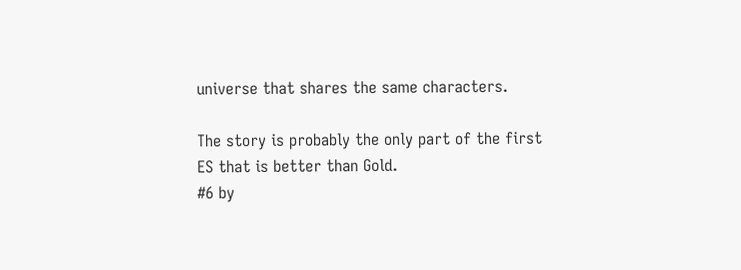universe that shares the same characters.

The story is probably the only part of the first ES that is better than Gold.
#6 by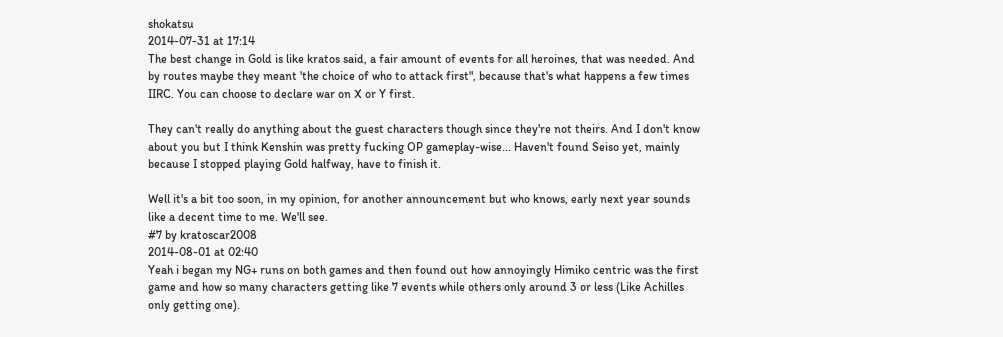shokatsu
2014-07-31 at 17:14
The best change in Gold is like kratos said, a fair amount of events for all heroines, that was needed. And by routes maybe they meant 'the choice of who to attack first", because that's what happens a few times IIRC. You can choose to declare war on X or Y first.

They can't really do anything about the guest characters though since they're not theirs. And I don't know about you but I think Kenshin was pretty fucking OP gameplay-wise... Haven't found Seiso yet, mainly because I stopped playing Gold halfway, have to finish it.

Well it's a bit too soon, in my opinion, for another announcement but who knows, early next year sounds like a decent time to me. We'll see.
#7 by kratoscar2008
2014-08-01 at 02:40
Yeah i began my NG+ runs on both games and then found out how annoyingly Himiko centric was the first game and how so many characters getting like 7 events while others only around 3 or less (Like Achilles only getting one).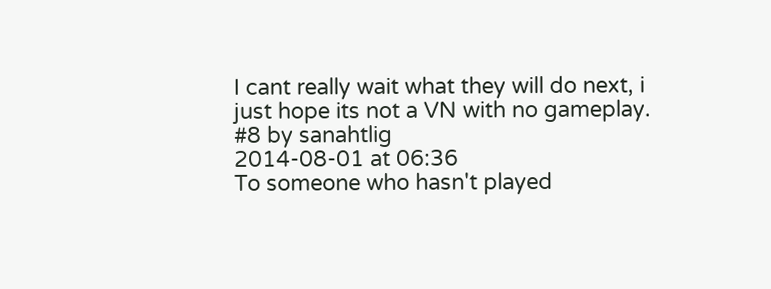I cant really wait what they will do next, i just hope its not a VN with no gameplay.
#8 by sanahtlig
2014-08-01 at 06:36
To someone who hasn't played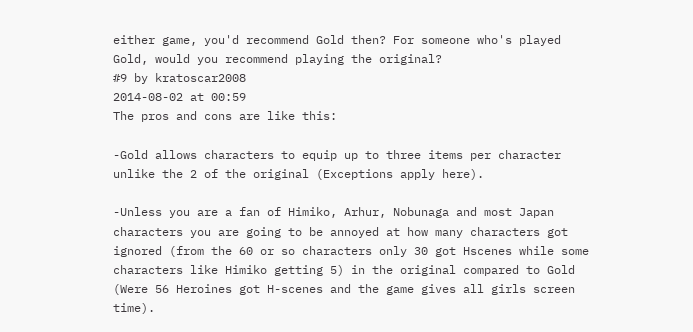either game, you'd recommend Gold then? For someone who's played Gold, would you recommend playing the original?
#9 by kratoscar2008
2014-08-02 at 00:59
The pros and cons are like this:

-Gold allows characters to equip up to three items per character unlike the 2 of the original (Exceptions apply here).

-Unless you are a fan of Himiko, Arhur, Nobunaga and most Japan characters you are going to be annoyed at how many characters got ignored (from the 60 or so characters only 30 got Hscenes while some characters like Himiko getting 5) in the original compared to Gold (Were 56 Heroines got H-scenes and the game gives all girls screen time).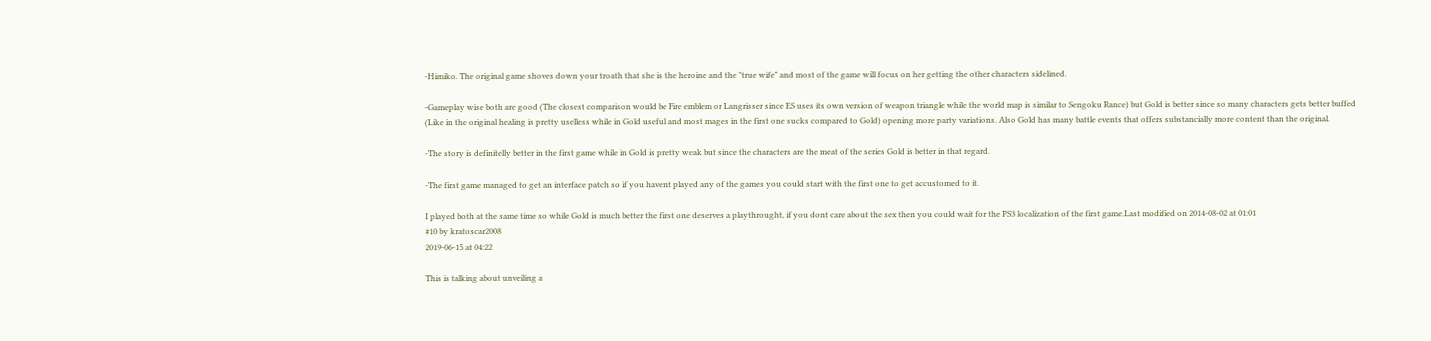-Himiko. The original game shoves down your troath that she is the heroine and the "true wife" and most of the game will focus on her getting the other characters sidelined.

-Gameplay wise both are good (The closest comparison would be Fire emblem or Langrisser since ES uses its own version of weapon triangle while the world map is similar to Sengoku Rance) but Gold is better since so many characters gets better buffed (Like in the original healing is pretty uselless while in Gold useful and most mages in the first one sucks compared to Gold) opening more party variations. Also Gold has many battle events that offers substancially more content than the original.

-The story is definitelly better in the first game while in Gold is pretty weak but since the characters are the meat of the series Gold is better in that regard.

-The first game managed to get an interface patch so if you havent played any of the games you could start with the first one to get accustomed to it.

I played both at the same time so while Gold is much better the first one deserves a playthrought, if you dont care about the sex then you could wait for the PS3 localization of the first game.Last modified on 2014-08-02 at 01:01
#10 by kratoscar2008
2019-06-15 at 04:22

This is talking about unveiling a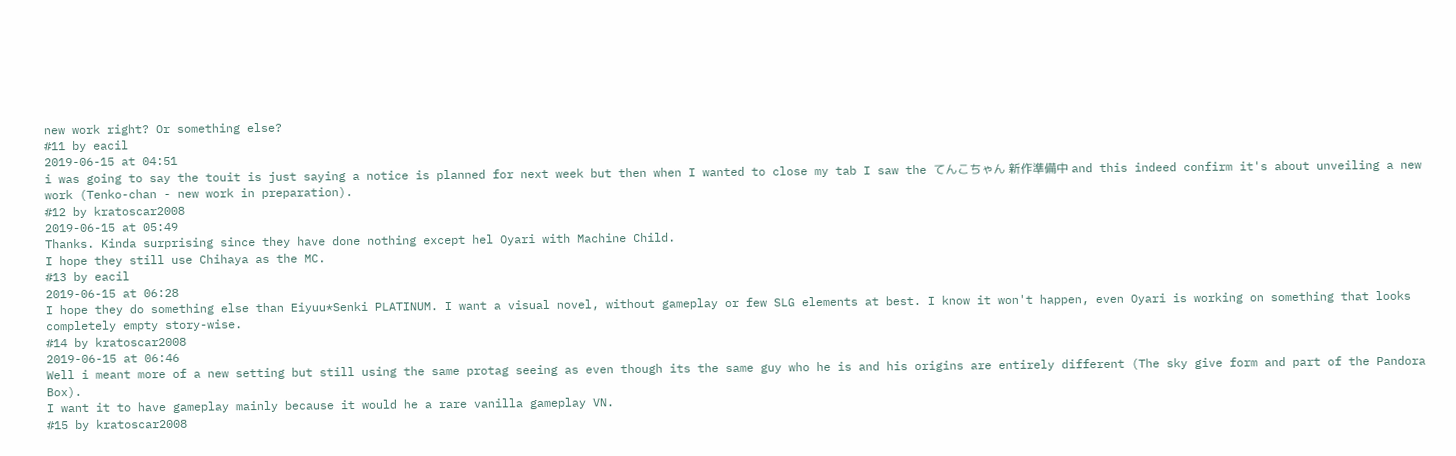new work right? Or something else?
#11 by eacil
2019-06-15 at 04:51
i was going to say the touit is just saying a notice is planned for next week but then when I wanted to close my tab I saw the てんこちゃん 新作準備中 and this indeed confirm it's about unveiling a new work (Tenko-chan - new work in preparation).
#12 by kratoscar2008
2019-06-15 at 05:49
Thanks. Kinda surprising since they have done nothing except hel Oyari with Machine Child.
I hope they still use Chihaya as the MC.
#13 by eacil
2019-06-15 at 06:28
I hope they do something else than Eiyuu*Senki PLATINUM. I want a visual novel, without gameplay or few SLG elements at best. I know it won't happen, even Oyari is working on something that looks completely empty story-wise.
#14 by kratoscar2008
2019-06-15 at 06:46
Well i meant more of a new setting but still using the same protag seeing as even though its the same guy who he is and his origins are entirely different (The sky give form and part of the Pandora Box).
I want it to have gameplay mainly because it would he a rare vanilla gameplay VN.
#15 by kratoscar2008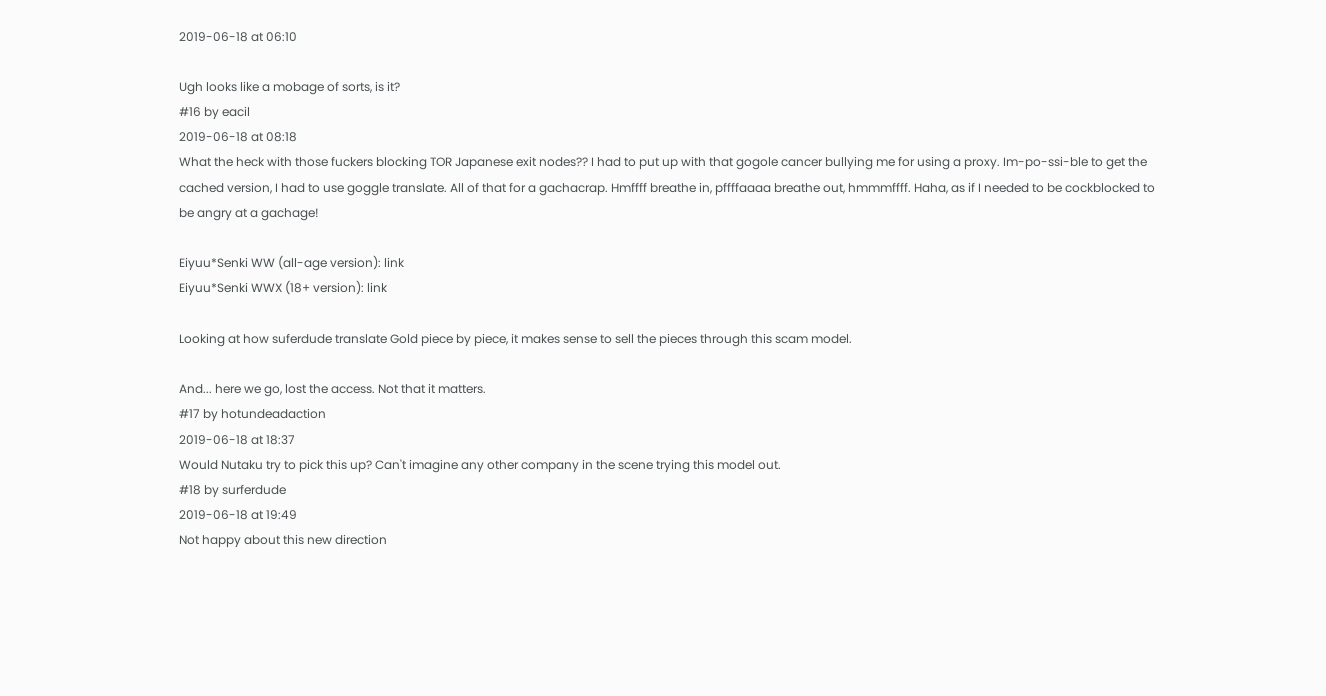2019-06-18 at 06:10

Ugh looks like a mobage of sorts, is it?
#16 by eacil
2019-06-18 at 08:18
What the heck with those fuckers blocking TOR Japanese exit nodes?? I had to put up with that gogole cancer bullying me for using a proxy. Im-po-ssi-ble to get the cached version, I had to use goggle translate. All of that for a gachacrap. Hmffff breathe in, pffffaaaa breathe out, hmmmffff. Haha, as if I needed to be cockblocked to be angry at a gachage!

Eiyuu*Senki WW (all-age version): link
Eiyuu*Senki WWX (18+ version): link

Looking at how suferdude translate Gold piece by piece, it makes sense to sell the pieces through this scam model.

And... here we go, lost the access. Not that it matters.
#17 by hotundeadaction
2019-06-18 at 18:37
Would Nutaku try to pick this up? Can't imagine any other company in the scene trying this model out.
#18 by surferdude
2019-06-18 at 19:49
Not happy about this new direction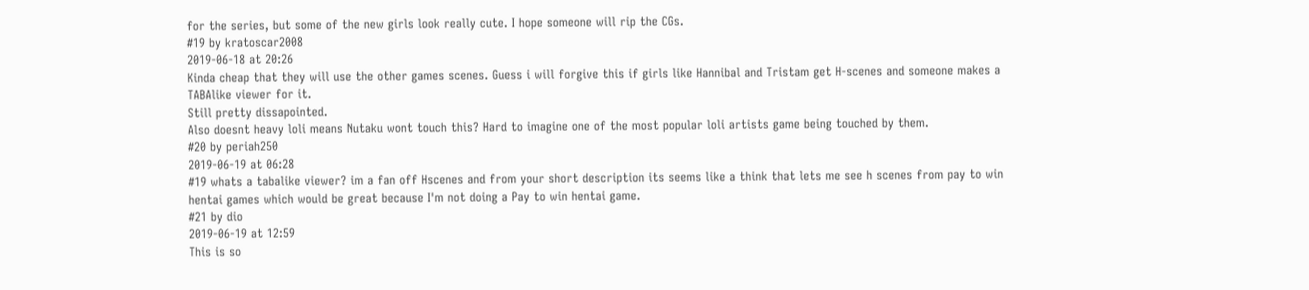for the series, but some of the new girls look really cute. I hope someone will rip the CGs.
#19 by kratoscar2008
2019-06-18 at 20:26
Kinda cheap that they will use the other games scenes. Guess i will forgive this if girls like Hannibal and Tristam get H-scenes and someone makes a TABAlike viewer for it.
Still pretty dissapointed.
Also doesnt heavy loli means Nutaku wont touch this? Hard to imagine one of the most popular loli artists game being touched by them.
#20 by periah250
2019-06-19 at 06:28
#19 whats a tabalike viewer? im a fan off Hscenes and from your short description its seems like a think that lets me see h scenes from pay to win hentai games which would be great because I'm not doing a Pay to win hentai game.
#21 by dio
2019-06-19 at 12:59
This is so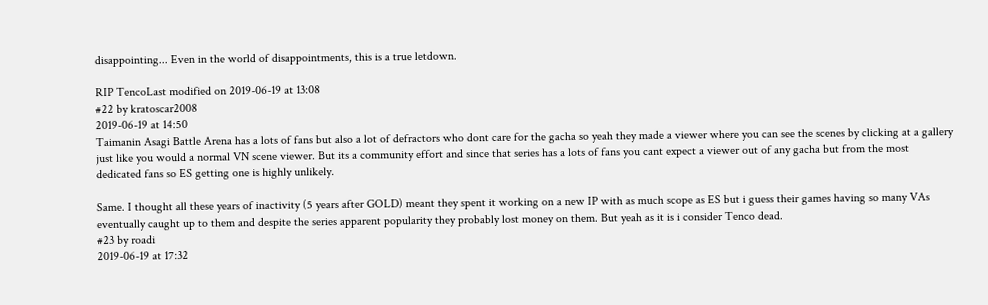disappointing... Even in the world of disappointments, this is a true letdown.

RIP TencoLast modified on 2019-06-19 at 13:08
#22 by kratoscar2008
2019-06-19 at 14:50
Taimanin Asagi Battle Arena has a lots of fans but also a lot of defractors who dont care for the gacha so yeah they made a viewer where you can see the scenes by clicking at a gallery just like you would a normal VN scene viewer. But its a community effort and since that series has a lots of fans you cant expect a viewer out of any gacha but from the most dedicated fans so ES getting one is highly unlikely.

Same. I thought all these years of inactivity (5 years after GOLD) meant they spent it working on a new IP with as much scope as ES but i guess their games having so many VAs eventually caught up to them and despite the series apparent popularity they probably lost money on them. But yeah as it is i consider Tenco dead.
#23 by roadi
2019-06-19 at 17:32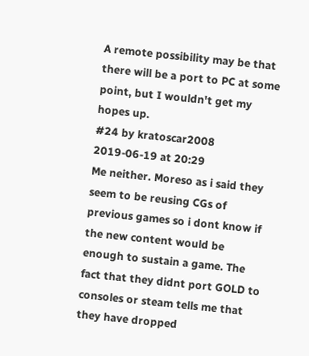A remote possibility may be that there will be a port to PC at some point, but I wouldn't get my hopes up.
#24 by kratoscar2008
2019-06-19 at 20:29
Me neither. Moreso as i said they seem to be reusing CGs of previous games so i dont know if the new content would be enough to sustain a game. The fact that they didnt port GOLD to consoles or steam tells me that they have dropped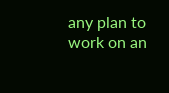any plan to work on an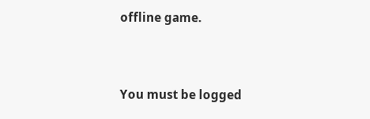offline game.


You must be logged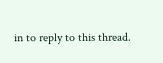in to reply to this thread.